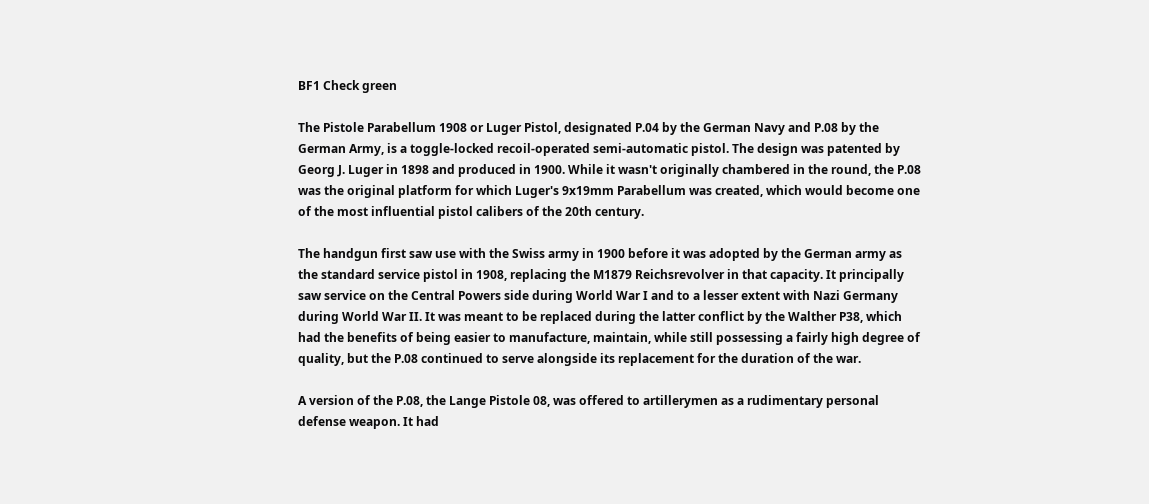BF1 Check green

The Pistole Parabellum 1908 or Luger Pistol, designated P.04 by the German Navy and P.08 by the German Army, is a toggle-locked recoil-operated semi-automatic pistol. The design was patented by Georg J. Luger in 1898 and produced in 1900. While it wasn't originally chambered in the round, the P.08 was the original platform for which Luger's 9x19mm Parabellum was created, which would become one of the most influential pistol calibers of the 20th century.

The handgun first saw use with the Swiss army in 1900 before it was adopted by the German army as the standard service pistol in 1908, replacing the M1879 Reichsrevolver in that capacity. It principally saw service on the Central Powers side during World War I and to a lesser extent with Nazi Germany during World War II. It was meant to be replaced during the latter conflict by the Walther P38, which had the benefits of being easier to manufacture, maintain, while still possessing a fairly high degree of quality, but the P.08 continued to serve alongside its replacement for the duration of the war.

A version of the P.08, the Lange Pistole 08, was offered to artillerymen as a rudimentary personal defense weapon. It had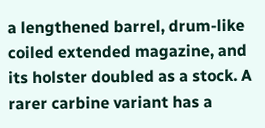a lengthened barrel, drum-like coiled extended magazine, and its holster doubled as a stock. A rarer carbine variant has a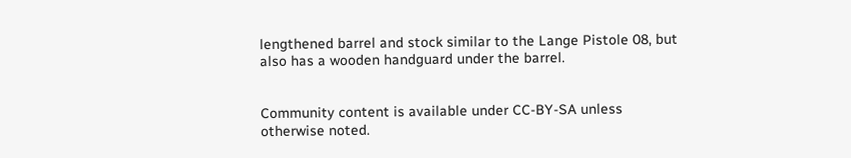lengthened barrel and stock similar to the Lange Pistole 08, but also has a wooden handguard under the barrel.


Community content is available under CC-BY-SA unless otherwise noted.